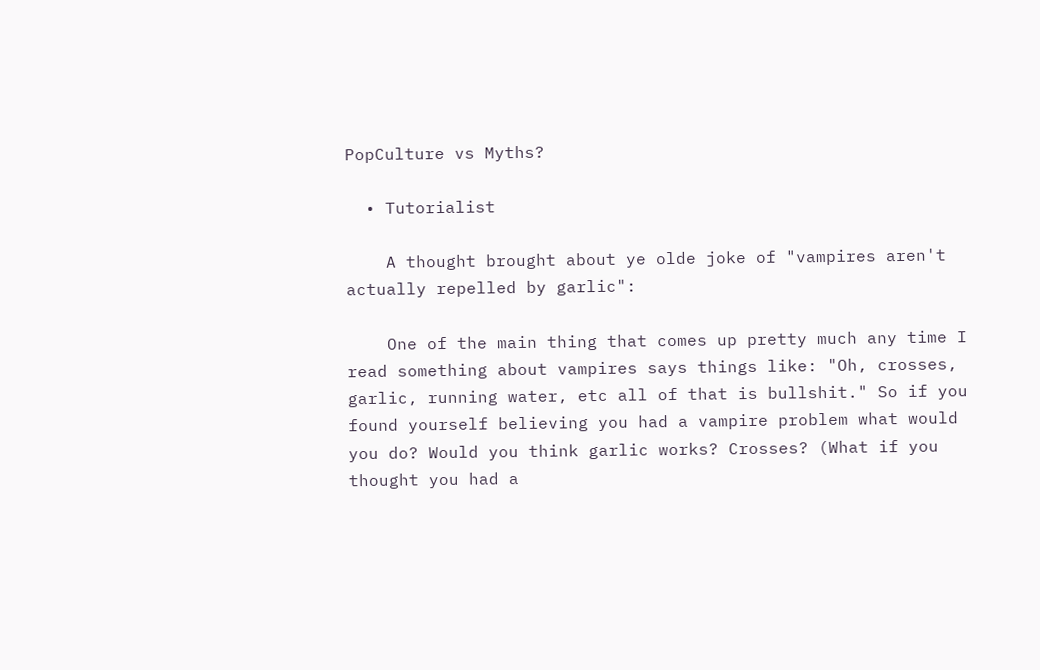PopCulture vs Myths?

  • Tutorialist

    A thought brought about ye olde joke of "vampires aren't actually repelled by garlic":

    One of the main thing that comes up pretty much any time I read something about vampires says things like: "Oh, crosses, garlic, running water, etc all of that is bullshit." So if you found yourself believing you had a vampire problem what would you do? Would you think garlic works? Crosses? (What if you thought you had a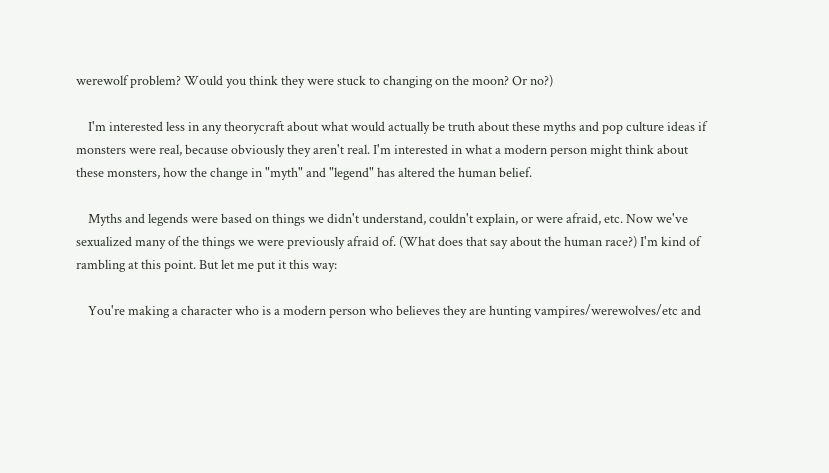werewolf problem? Would you think they were stuck to changing on the moon? Or no?)

    I'm interested less in any theorycraft about what would actually be truth about these myths and pop culture ideas if monsters were real, because obviously they aren't real. I'm interested in what a modern person might think about these monsters, how the change in "myth" and "legend" has altered the human belief.

    Myths and legends were based on things we didn't understand, couldn't explain, or were afraid, etc. Now we've sexualized many of the things we were previously afraid of. (What does that say about the human race?) I'm kind of rambling at this point. But let me put it this way:

    You're making a character who is a modern person who believes they are hunting vampires/werewolves/etc and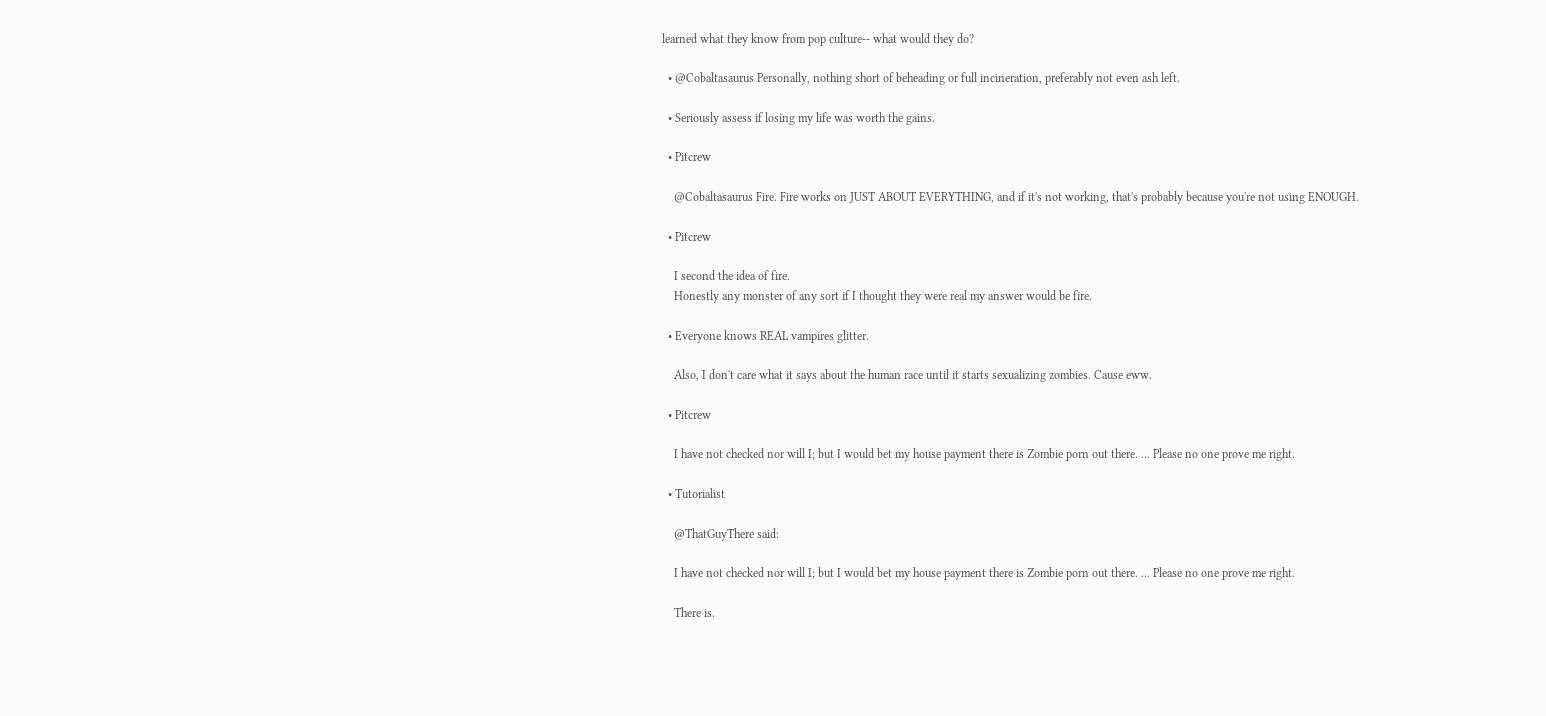learned what they know from pop culture-- what would they do?

  • @Cobaltasaurus Personally, nothing short of beheading or full incineration, preferably not even ash left.

  • Seriously assess if losing my life was worth the gains.

  • Pitcrew

    @Cobaltasaurus Fire. Fire works on JUST ABOUT EVERYTHING, and if it's not working, that's probably because you're not using ENOUGH.

  • Pitcrew

    I second the idea of fire.
    Honestly any monster of any sort if I thought they were real my answer would be fire.

  • Everyone knows REAL vampires glitter.

    Also, I don't care what it says about the human race until it starts sexualizing zombies. Cause eww.

  • Pitcrew

    I have not checked nor will I; but I would bet my house payment there is Zombie porn out there. ... Please no one prove me right.

  • Tutorialist

    @ThatGuyThere said:

    I have not checked nor will I; but I would bet my house payment there is Zombie porn out there. ... Please no one prove me right.

    There is.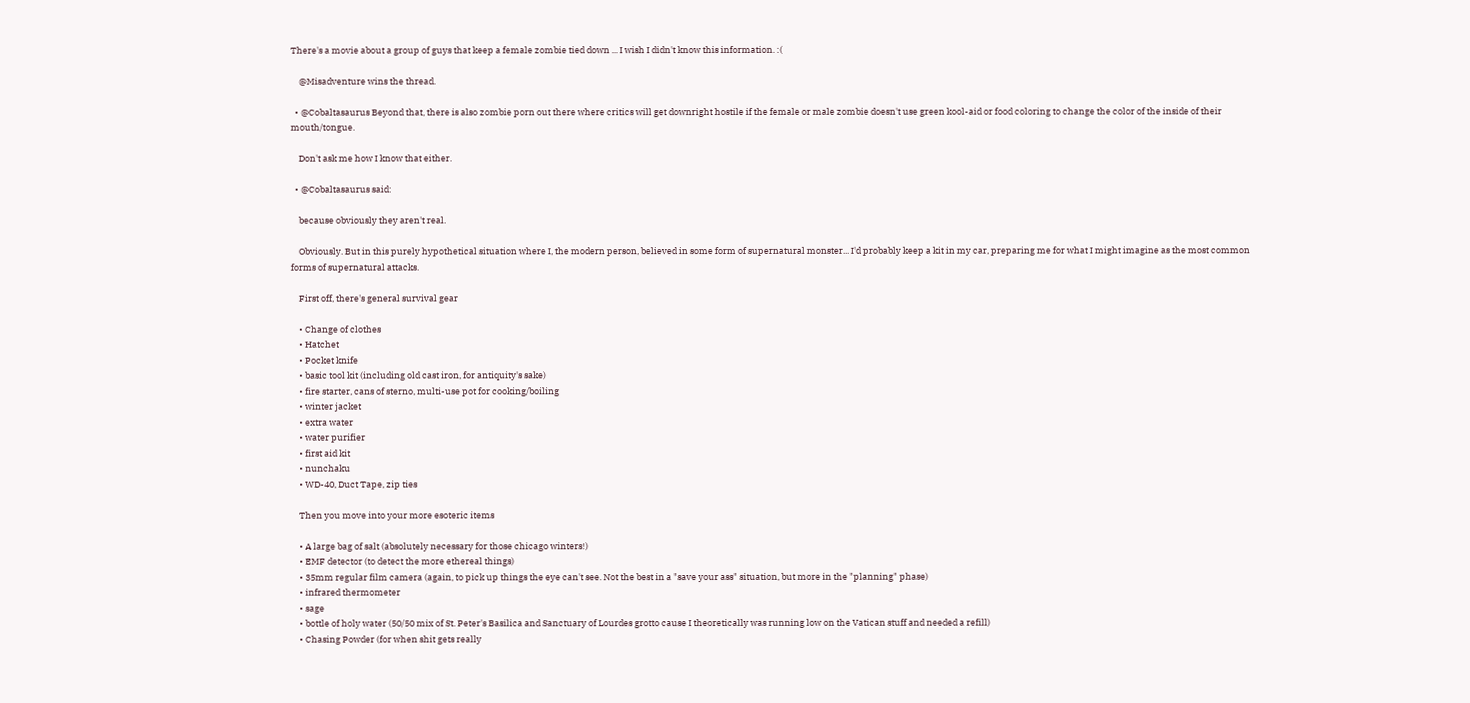There's a movie about a group of guys that keep a female zombie tied down ... I wish I didn't know this information. :(

    @Misadventure wins the thread.

  • @Cobaltasaurus Beyond that, there is also zombie porn out there where critics will get downright hostile if the female or male zombie doesn't use green kool-aid or food coloring to change the color of the inside of their mouth/tongue.

    Don't ask me how I know that either.

  • @Cobaltasaurus said:

    because obviously they aren't real.

    Obviously. But in this purely hypothetical situation where I, the modern person, believed in some form of supernatural monster... I'd probably keep a kit in my car, preparing me for what I might imagine as the most common forms of supernatural attacks.

    First off, there's general survival gear

    • Change of clothes
    • Hatchet
    • Pocket knife
    • basic tool kit (including old cast iron, for antiquity's sake)
    • fire starter, cans of sterno, multi-use pot for cooking/boiling
    • winter jacket
    • extra water
    • water purifier
    • first aid kit
    • nunchaku
    • WD-40, Duct Tape, zip ties

    Then you move into your more esoteric items

    • A large bag of salt (absolutely necessary for those chicago winters!)
    • EMF detector (to detect the more ethereal things)
    • 35mm regular film camera (again, to pick up things the eye can't see. Not the best in a "save your ass" situation, but more in the "planning" phase)
    • infrared thermometer
    • sage
    • bottle of holy water (50/50 mix of St. Peter's Basilica and Sanctuary of Lourdes grotto cause I theoretically was running low on the Vatican stuff and needed a refill)
    • Chasing Powder (for when shit gets really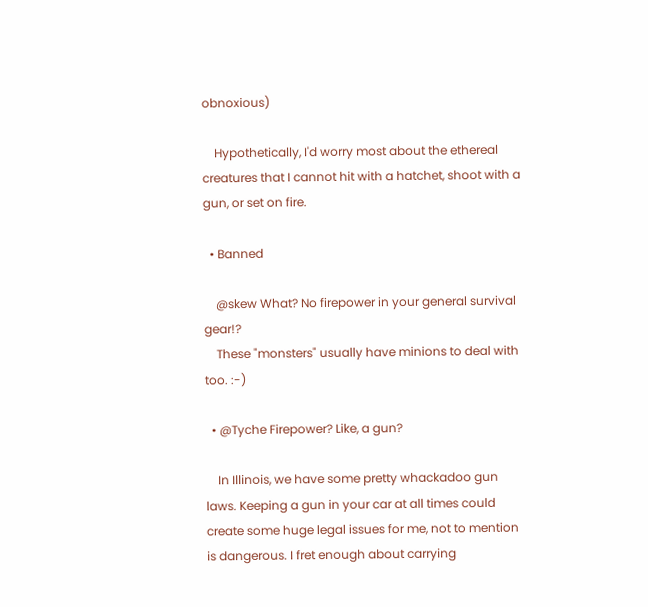obnoxious)

    Hypothetically, I'd worry most about the ethereal creatures that I cannot hit with a hatchet, shoot with a gun, or set on fire.

  • Banned

    @skew What? No firepower in your general survival gear!?
    These "monsters" usually have minions to deal with too. :-)

  • @Tyche Firepower? Like, a gun?

    In Illinois, we have some pretty whackadoo gun laws. Keeping a gun in your car at all times could create some huge legal issues for me, not to mention is dangerous. I fret enough about carrying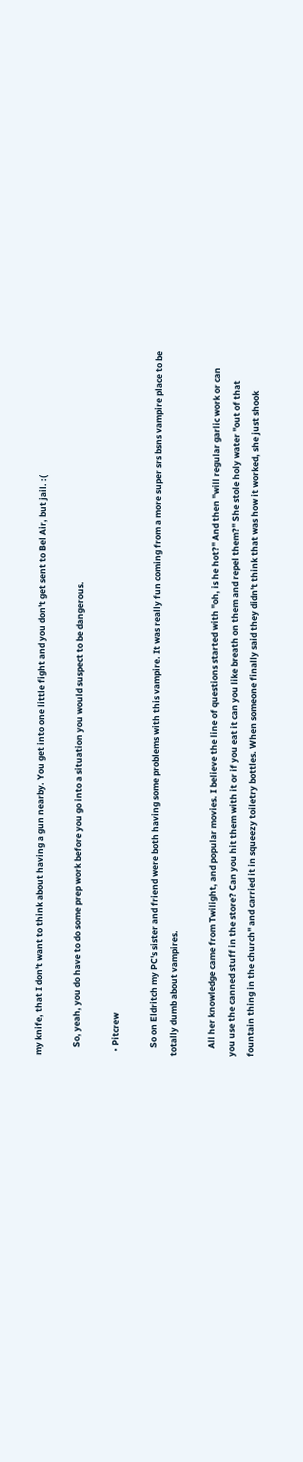my knife, that I don't want to think about having a gun nearby. You get into one little fight and you don't get sent to Bel Air, but jail. :(

    So, yeah, you do have to do some prep work before you go into a situation you would suspect to be dangerous.

  • Pitcrew

    So on Eldritch my PC's sister and friend were both having some problems with this vampire. It was really fun coming from a more super srs bsns vampire place to be totally dumb about vampires.

    All her knowledge came from Twilight, and popular movies. I believe the line of questions started with "oh, is he hot?" And then "will regular garlic work or can you use the canned stuff in the store? Can you hit them with it or if you eat it can you like breath on them and repel them?" She stole holy water "out of that fountain thing in the church" and carried it in squeezy toiletry bottles. When someone finally said they didn't think that was how it worked, she just shook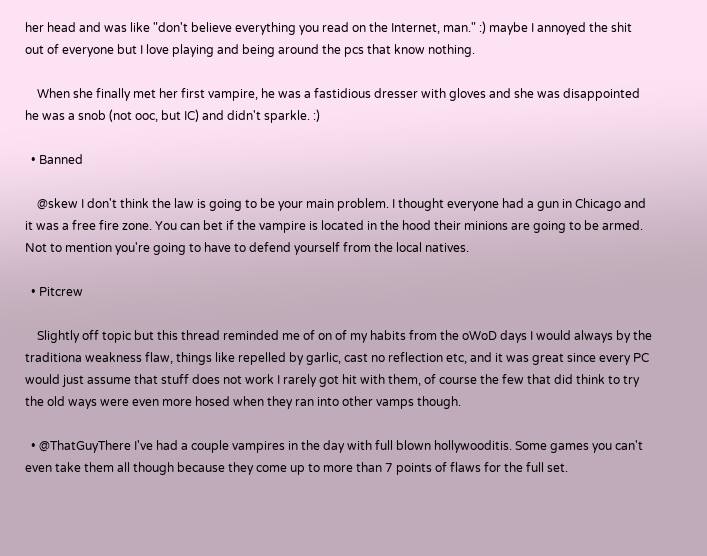her head and was like "don't believe everything you read on the Internet, man." :) maybe I annoyed the shit out of everyone but I love playing and being around the pcs that know nothing.

    When she finally met her first vampire, he was a fastidious dresser with gloves and she was disappointed he was a snob (not ooc, but IC) and didn't sparkle. :)

  • Banned

    @skew I don't think the law is going to be your main problem. I thought everyone had a gun in Chicago and it was a free fire zone. You can bet if the vampire is located in the hood their minions are going to be armed. Not to mention you're going to have to defend yourself from the local natives.

  • Pitcrew

    Slightly off topic but this thread reminded me of on of my habits from the oWoD days I would always by the traditiona weakness flaw, things like repelled by garlic, cast no reflection etc, and it was great since every PC would just assume that stuff does not work I rarely got hit with them, of course the few that did think to try the old ways were even more hosed when they ran into other vamps though.

  • @ThatGuyThere I've had a couple vampires in the day with full blown hollywooditis. Some games you can't even take them all though because they come up to more than 7 points of flaws for the full set.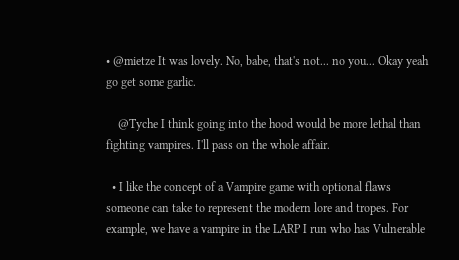• @mietze It was lovely. No, babe, that's not... no you... Okay yeah go get some garlic.

    @Tyche I think going into the hood would be more lethal than fighting vampires. I'll pass on the whole affair.

  • I like the concept of a Vampire game with optional flaws someone can take to represent the modern lore and tropes. For example, we have a vampire in the LARP I run who has Vulnerable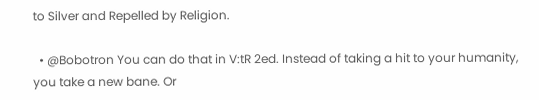to Silver and Repelled by Religion.

  • @Bobotron You can do that in V:tR 2ed. Instead of taking a hit to your humanity, you take a new bane. Or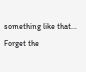something like that... Forget the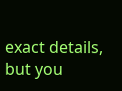exact details, but you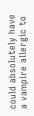could absolutely have a vampire allergic to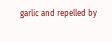garlic and repelled by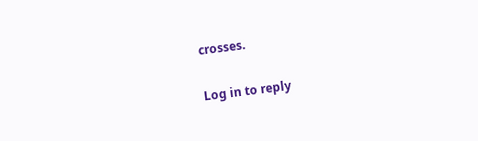crosses.

Log in to reply